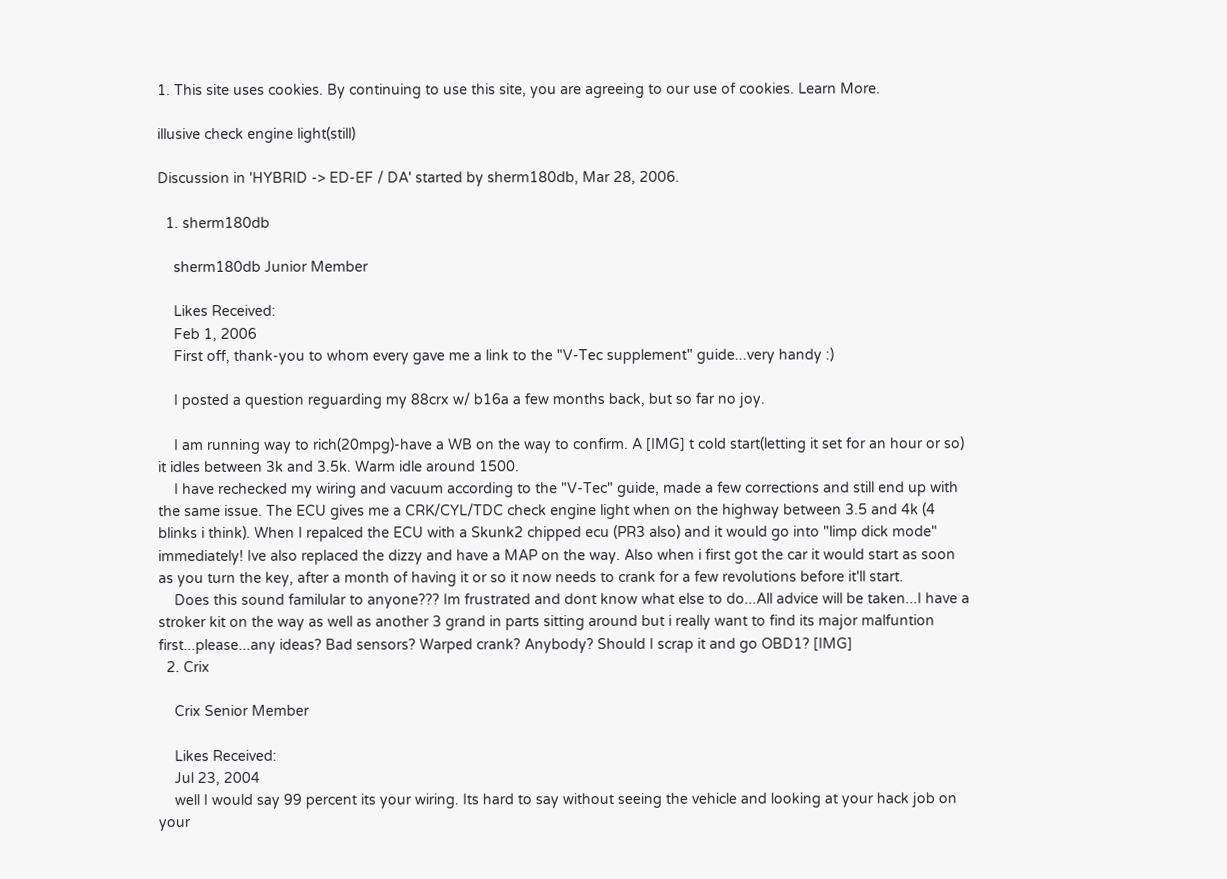1. This site uses cookies. By continuing to use this site, you are agreeing to our use of cookies. Learn More.

illusive check engine light(still)

Discussion in 'HYBRID -> ED-EF / DA' started by sherm180db, Mar 28, 2006.

  1. sherm180db

    sherm180db Junior Member

    Likes Received:
    Feb 1, 2006
    First off, thank-you to whom every gave me a link to the "V-Tec supplement" guide...very handy :)

    I posted a question reguarding my 88crx w/ b16a a few months back, but so far no joy.

    I am running way to rich(20mpg)-have a WB on the way to confirm. A [IMG] t cold start(letting it set for an hour or so) it idles between 3k and 3.5k. Warm idle around 1500.
    I have rechecked my wiring and vacuum according to the "V-Tec" guide, made a few corrections and still end up with the same issue. The ECU gives me a CRK/CYL/TDC check engine light when on the highway between 3.5 and 4k (4 blinks i think). When I repalced the ECU with a Skunk2 chipped ecu (PR3 also) and it would go into "limp dick mode" immediately! Ive also replaced the dizzy and have a MAP on the way. Also when i first got the car it would start as soon as you turn the key, after a month of having it or so it now needs to crank for a few revolutions before it'll start.
    Does this sound familular to anyone??? Im frustrated and dont know what else to do...All advice will be taken...I have a stroker kit on the way as well as another 3 grand in parts sitting around but i really want to find its major malfuntion first...please...any ideas? Bad sensors? Warped crank? Anybody? Should I scrap it and go OBD1? [IMG]
  2. Crix

    Crix Senior Member

    Likes Received:
    Jul 23, 2004
    well I would say 99 percent its your wiring. Its hard to say without seeing the vehicle and looking at your hack job on your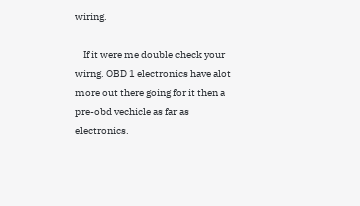wiring.

    If it were me double check your wirng. OBD 1 electronics have alot more out there going for it then a pre-obd vechicle as far as electronics.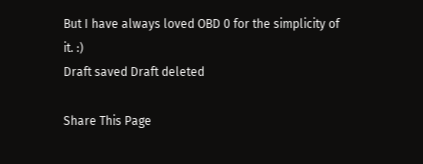But I have always loved OBD 0 for the simplicity of it. :)
Draft saved Draft deleted

Share This Page